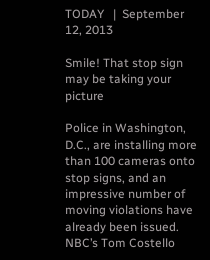TODAY   |  September 12, 2013

Smile! That stop sign may be taking your picture

Police in Washington, D.C., are installing more than 100 cameras onto stop signs, and an impressive number of moving violations have already been issued. NBC’s Tom Costello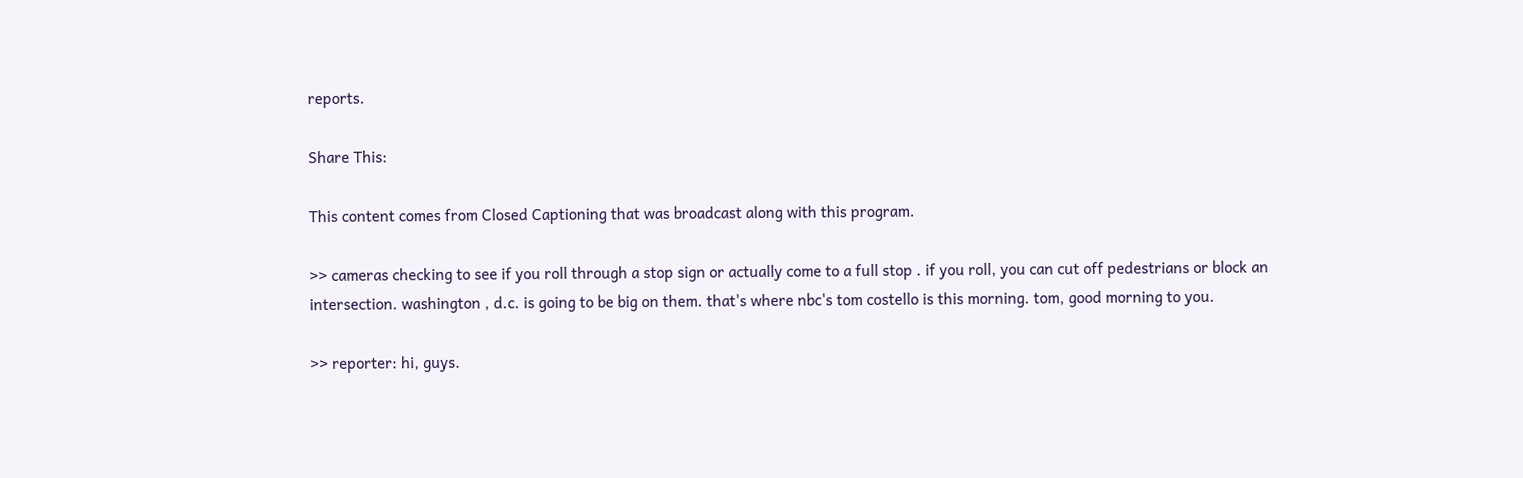reports.

Share This:

This content comes from Closed Captioning that was broadcast along with this program.

>> cameras checking to see if you roll through a stop sign or actually come to a full stop . if you roll, you can cut off pedestrians or block an intersection. washington , d.c. is going to be big on them. that's where nbc's tom costello is this morning. tom, good morning to you.

>> reporter: hi, guys.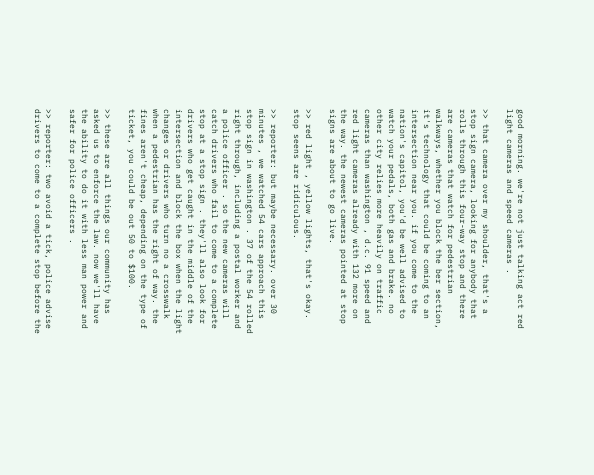good morning. we're not just talking act red light cameras and speed cameras .

>> that camera over my shoulder, that's a stop sign camera, looking for anybody that rolls through this four-way stop and there are cameras that watch for pedestrian walkways, whether you block the ber section, it's technology that could be coming to an intersection near you. if you come to the nation's capitol, you'd be well advised to watch your pedals, both gas and brake. no other city relies more heavily on traffic cameras than washington , d.c. 91 speed and red light cameras already with 132 more on the way. the newest cameras pointed at stop signs are about to go live.

>> red light , yellow lights, that's okay. stop seens are ridiculous.

>> reporter: but maybe necessary. over 30 minutes , we watched 54 cars approach this stop sign in washington . 37 of the 54 rolled right through, including a postal worker and a police officer . so the new cameras will catch drivers who fail to come to a complete stop at a stop sign . they'll also look for drivers who get caught in the middle of the intersection and block the box when the light changes or drivers who turn no a crosswalk when a pedestrian has the right of way. the fines aren't cheap, depending on the type of ticket, you could be out 50 to $100.

>> these are all things our community has asked us to enforce the law. now we'll have the ability to do it with less man power and safer for police officers .

>> reporter: two avoid a tick, police advise drivers to come to a complete stop before the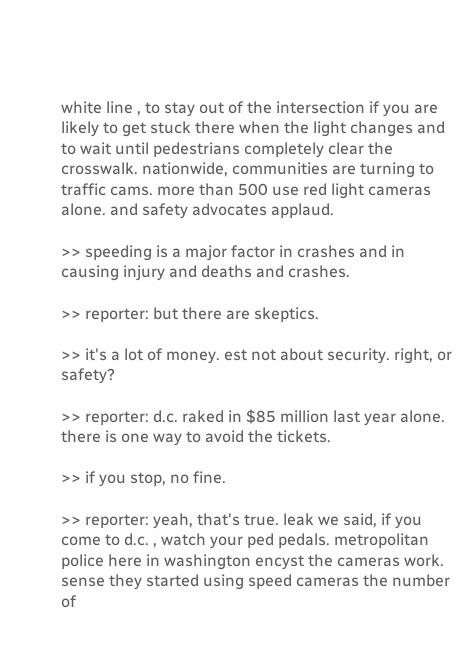white line , to stay out of the intersection if you are likely to get stuck there when the light changes and to wait until pedestrians completely clear the crosswalk. nationwide, communities are turning to traffic cams. more than 500 use red light cameras alone. and safety advocates applaud.

>> speeding is a major factor in crashes and in causing injury and deaths and crashes.

>> reporter: but there are skeptics.

>> it's a lot of money. est not about security. right, or safety?

>> reporter: d.c. raked in $85 million last year alone. there is one way to avoid the tickets.

>> if you stop, no fine.

>> reporter: yeah, that's true. leak we said, if you come to d.c. , watch your ped pedals. metropolitan police here in washington encyst the cameras work. sense they started using speed cameras the number of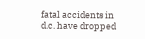fatal accidents in d.c. have dropped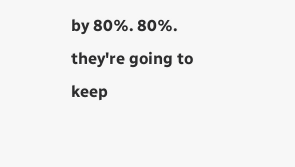by 80%. 80%. they're going to keep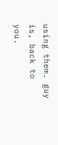using them. guy is, back to you.